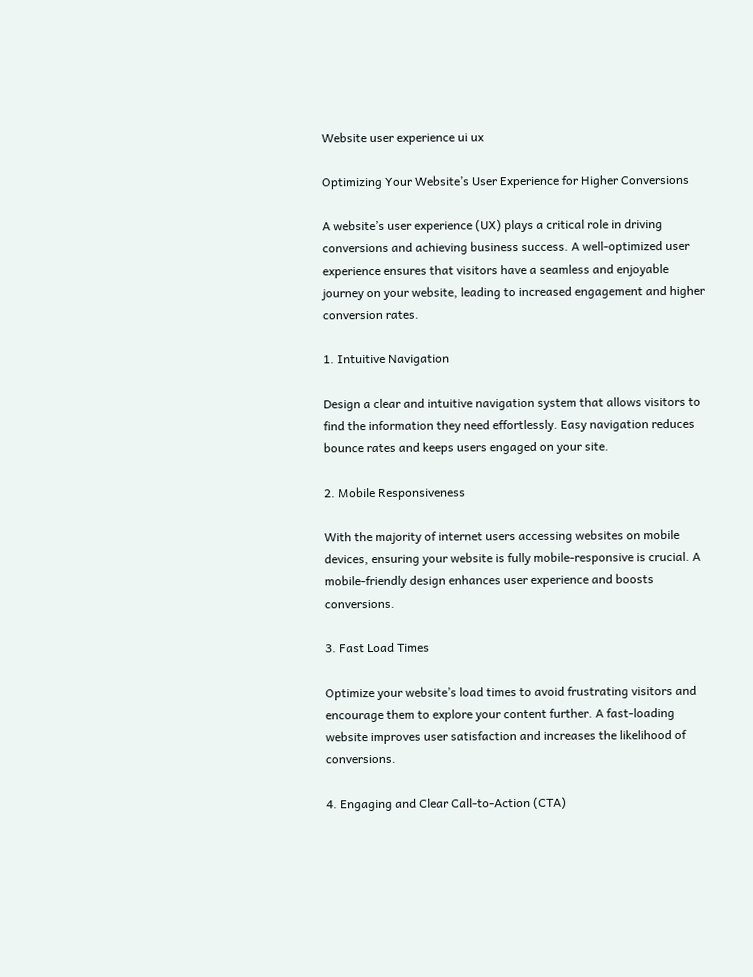Website user experience ui ux

Optimizing Your Website’s User Experience for Higher Conversions

A website’s user experience (UX) plays a critical role in driving conversions and achieving business success. A well-optimized user experience ensures that visitors have a seamless and enjoyable journey on your website, leading to increased engagement and higher conversion rates.

1. Intuitive Navigation

Design a clear and intuitive navigation system that allows visitors to find the information they need effortlessly. Easy navigation reduces bounce rates and keeps users engaged on your site.

2. Mobile Responsiveness

With the majority of internet users accessing websites on mobile devices, ensuring your website is fully mobile-responsive is crucial. A mobile-friendly design enhances user experience and boosts conversions.

3. Fast Load Times

Optimize your website’s load times to avoid frustrating visitors and encourage them to explore your content further. A fast-loading website improves user satisfaction and increases the likelihood of conversions.

4. Engaging and Clear Call-to-Action (CTA)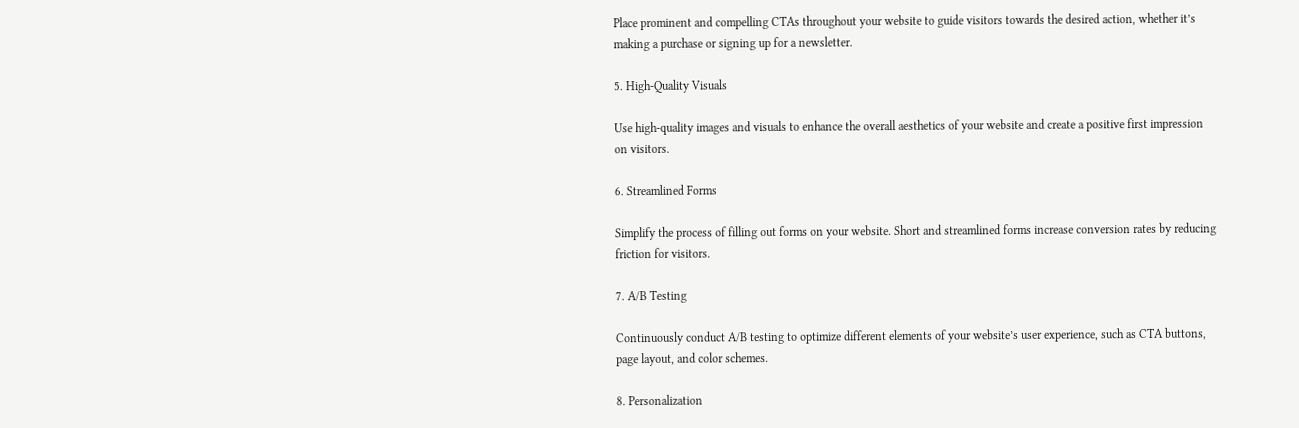Place prominent and compelling CTAs throughout your website to guide visitors towards the desired action, whether it’s making a purchase or signing up for a newsletter.

5. High-Quality Visuals

Use high-quality images and visuals to enhance the overall aesthetics of your website and create a positive first impression on visitors.

6. Streamlined Forms

Simplify the process of filling out forms on your website. Short and streamlined forms increase conversion rates by reducing friction for visitors.

7. A/B Testing

Continuously conduct A/B testing to optimize different elements of your website’s user experience, such as CTA buttons, page layout, and color schemes.

8. Personalization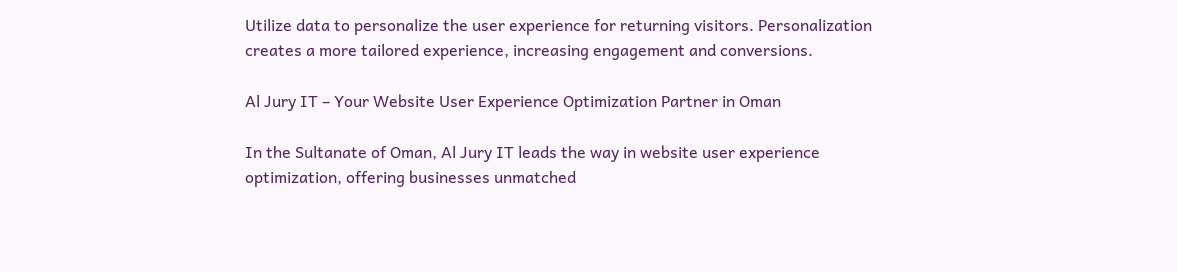Utilize data to personalize the user experience for returning visitors. Personalization creates a more tailored experience, increasing engagement and conversions.

Al Jury IT – Your Website User Experience Optimization Partner in Oman

In the Sultanate of Oman, Al Jury IT leads the way in website user experience optimization, offering businesses unmatched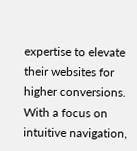expertise to elevate their websites for higher conversions. With a focus on intuitive navigation,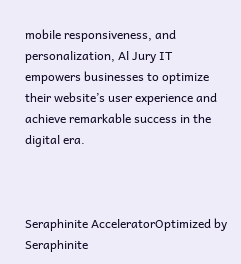mobile responsiveness, and personalization, Al Jury IT empowers businesses to optimize their website’s user experience and achieve remarkable success in the digital era.



Seraphinite AcceleratorOptimized by Seraphinite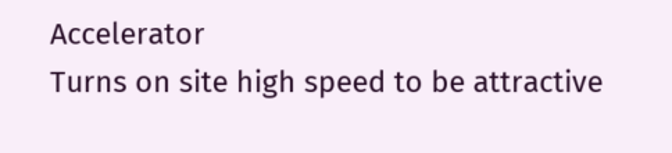Accelerator
Turns on site high speed to be attractive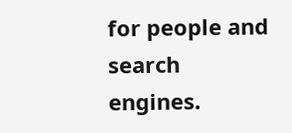for people and search engines.